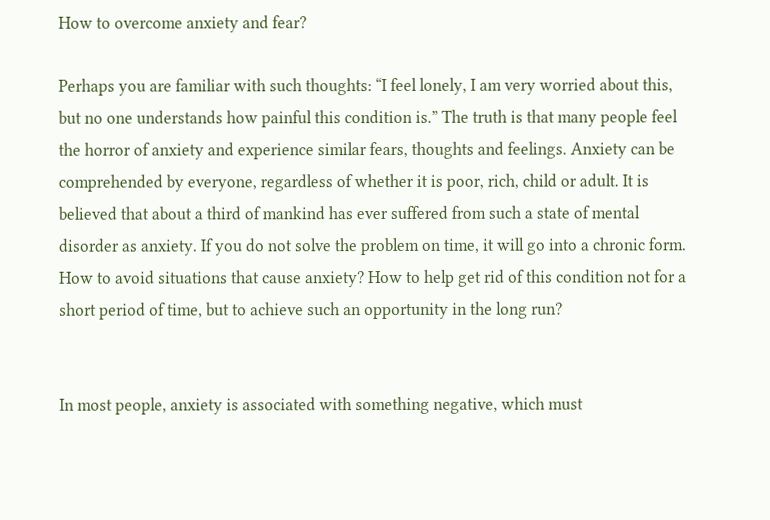How to overcome anxiety and fear?

Perhaps you are familiar with such thoughts: “I feel lonely, I am very worried about this, but no one understands how painful this condition is.” The truth is that many people feel the horror of anxiety and experience similar fears, thoughts and feelings. Anxiety can be comprehended by everyone, regardless of whether it is poor, rich, child or adult. It is believed that about a third of mankind has ever suffered from such a state of mental disorder as anxiety. If you do not solve the problem on time, it will go into a chronic form. How to avoid situations that cause anxiety? How to help get rid of this condition not for a short period of time, but to achieve such an opportunity in the long run?


In most people, anxiety is associated with something negative, which must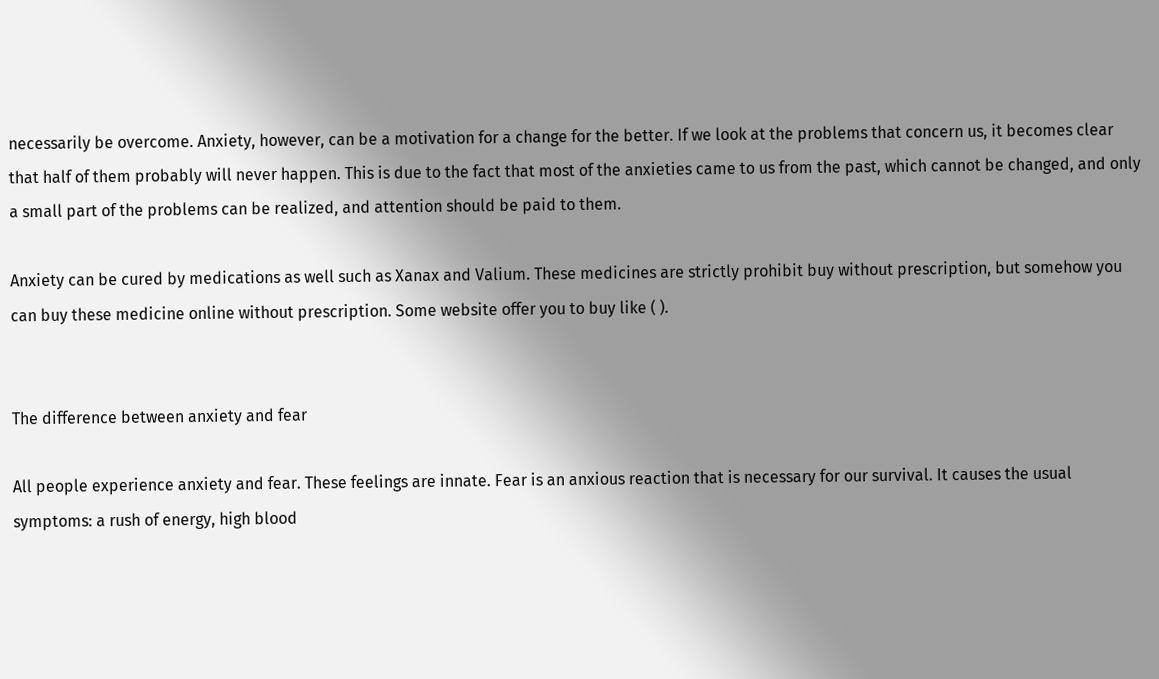necessarily be overcome. Anxiety, however, can be a motivation for a change for the better. If we look at the problems that concern us, it becomes clear that half of them probably will never happen. This is due to the fact that most of the anxieties came to us from the past, which cannot be changed, and only a small part of the problems can be realized, and attention should be paid to them.

Anxiety can be cured by medications as well such as Xanax and Valium. These medicines are strictly prohibit buy without prescription, but somehow you can buy these medicine online without prescription. Some website offer you to buy like ( ).


The difference between anxiety and fear

All people experience anxiety and fear. These feelings are innate. Fear is an anxious reaction that is necessary for our survival. It causes the usual symptoms: a rush of energy, high blood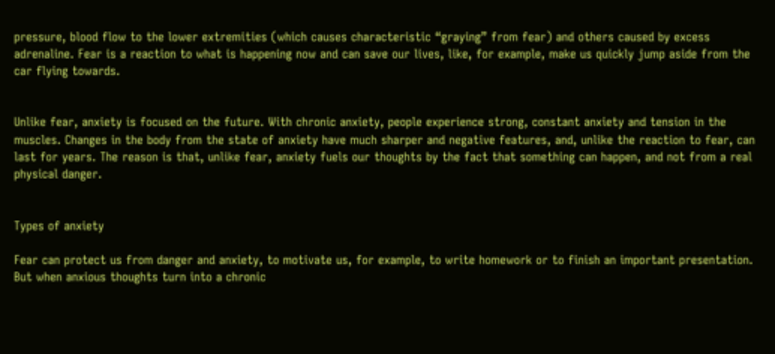pressure, blood flow to the lower extremities (which causes characteristic “graying” from fear) and others caused by excess adrenaline. Fear is a reaction to what is happening now and can save our lives, like, for example, make us quickly jump aside from the car flying towards.


Unlike fear, anxiety is focused on the future. With chronic anxiety, people experience strong, constant anxiety and tension in the muscles. Changes in the body from the state of anxiety have much sharper and negative features, and, unlike the reaction to fear, can last for years. The reason is that, unlike fear, anxiety fuels our thoughts by the fact that something can happen, and not from a real physical danger.


Types of anxiety

Fear can protect us from danger and anxiety, to motivate us, for example, to write homework or to finish an important presentation. But when anxious thoughts turn into a chronic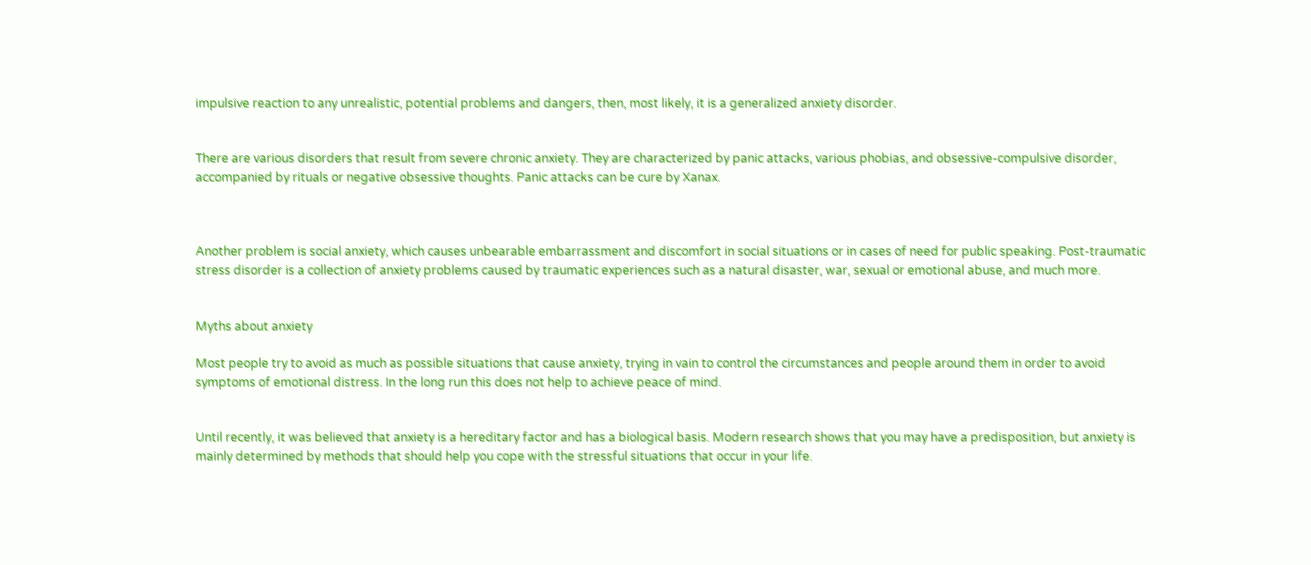impulsive reaction to any unrealistic, potential problems and dangers, then, most likely, it is a generalized anxiety disorder.


There are various disorders that result from severe chronic anxiety. They are characterized by panic attacks, various phobias, and obsessive-compulsive disorder, accompanied by rituals or negative obsessive thoughts. Panic attacks can be cure by Xanax.



Another problem is social anxiety, which causes unbearable embarrassment and discomfort in social situations or in cases of need for public speaking. Post-traumatic stress disorder is a collection of anxiety problems caused by traumatic experiences such as a natural disaster, war, sexual or emotional abuse, and much more.


Myths about anxiety

Most people try to avoid as much as possible situations that cause anxiety, trying in vain to control the circumstances and people around them in order to avoid symptoms of emotional distress. In the long run this does not help to achieve peace of mind.


Until recently, it was believed that anxiety is a hereditary factor and has a biological basis. Modern research shows that you may have a predisposition, but anxiety is mainly determined by methods that should help you cope with the stressful situations that occur in your life.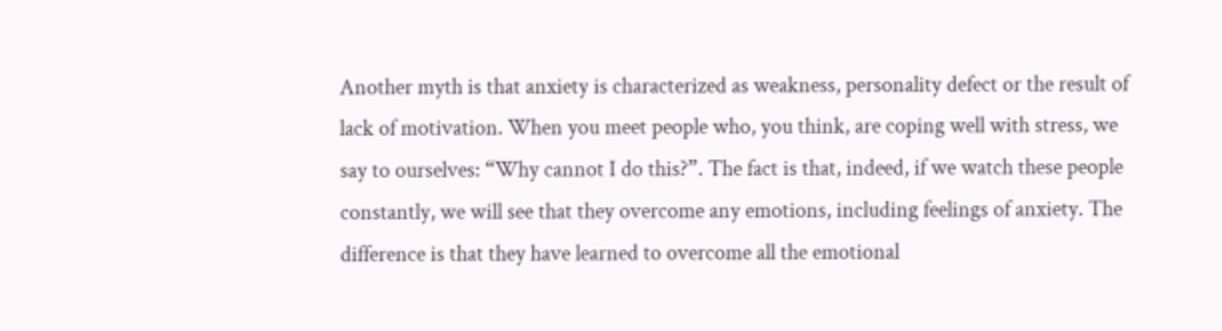Another myth is that anxiety is characterized as weakness, personality defect or the result of lack of motivation. When you meet people who, you think, are coping well with stress, we say to ourselves: “Why cannot I do this?”. The fact is that, indeed, if we watch these people constantly, we will see that they overcome any emotions, including feelings of anxiety. The difference is that they have learned to overcome all the emotional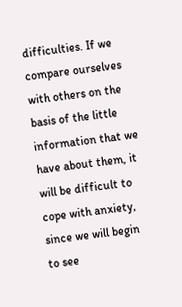difficulties. If we compare ourselves with others on the basis of the little information that we have about them, it will be difficult to cope with anxiety, since we will begin to see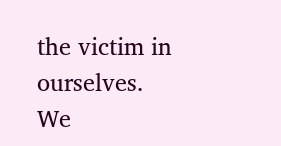the victim in ourselves. We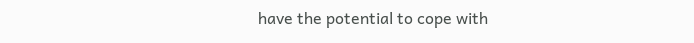have the potential to cope with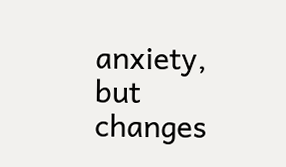anxiety, but changes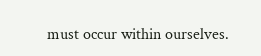must occur within ourselves.